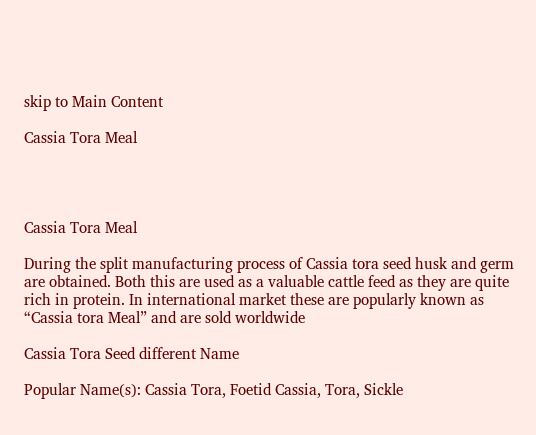skip to Main Content

Cassia Tora Meal




Cassia Tora Meal

During the split manufacturing process of Cassia tora seed husk and germ are obtained. Both this are used as a valuable cattle feed as they are quite rich in protein. In international market these are popularly known as “Cassia tora Meal” and are sold worldwide

Cassia Tora Seed different Name

Popular Name(s): Cassia Tora, Foetid Cassia, Tora, Sickle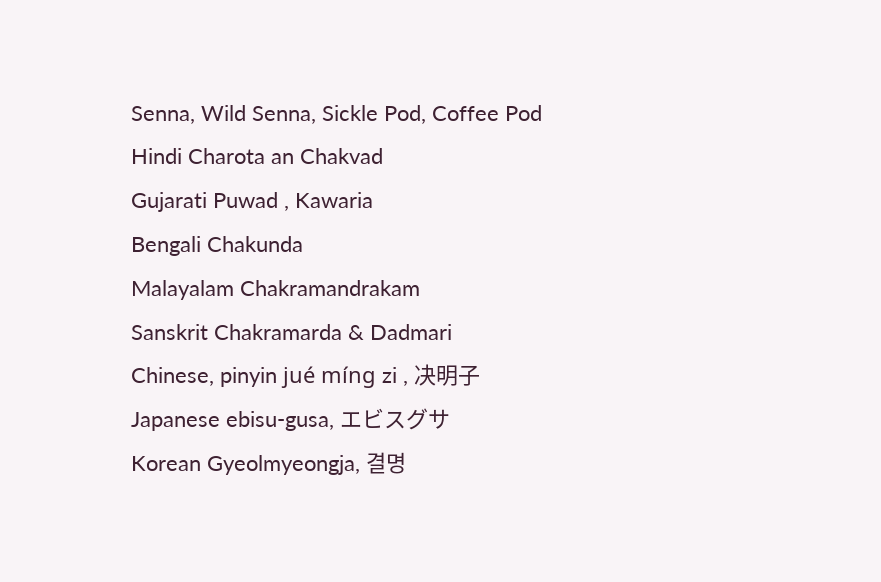Senna, Wild Senna, Sickle Pod, Coffee Pod
Hindi Charota an Chakvad
Gujarati Puwad , Kawaria
Bengali Chakunda
Malayalam Chakramandrakam
Sanskrit Chakramarda & Dadmari
Chinese, pinyin jué míng zi , 决明子
Japanese ebisu-gusa, エビスグサ
Korean Gyeolmyeongja, 결명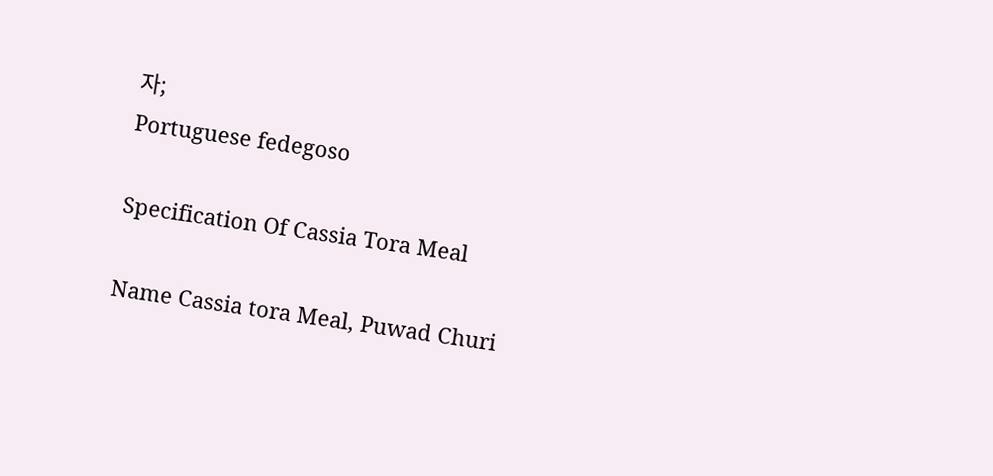자;
Portuguese fedegoso

Specification Of Cassia Tora Meal

Name Cassia tora Meal, Puwad Churi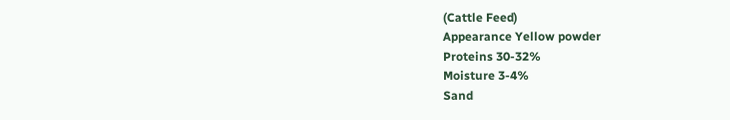(Cattle Feed)
Appearance Yellow powder
Proteins 30-32%
Moisture 3-4%
Sand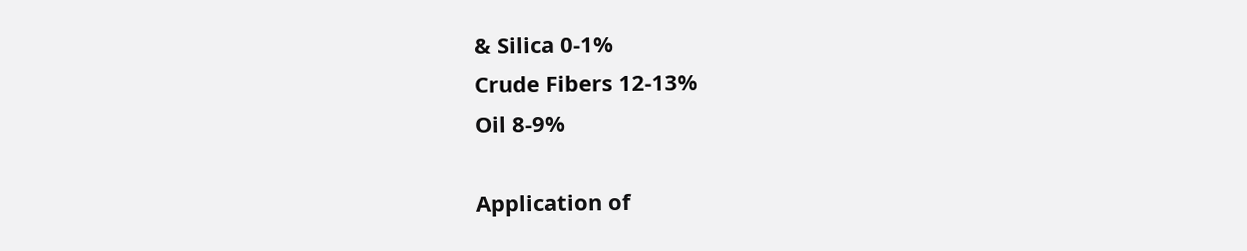& Silica 0-1%
Crude Fibers 12-13%
Oil 8-9%

Application of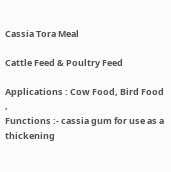Cassia Tora Meal

Cattle Feed & Poultry Feed

Applications : Cow Food, Bird Food ,
Functions :- cassia gum for use as a thickening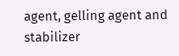agent, gelling agent and stabilizer